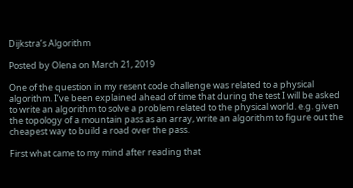Dijkstra’s Algorithm

Posted by Olena on March 21, 2019

One of the question in my resent code challenge was related to a physical algorithm. I’ve been explained ahead of time that during the test I will be asked to write an algorithm to solve a problem related to the physical world. e.g. given the topology of a mountain pass as an array, write an algorithm to figure out the cheapest way to build a road over the pass.

First what came to my mind after reading that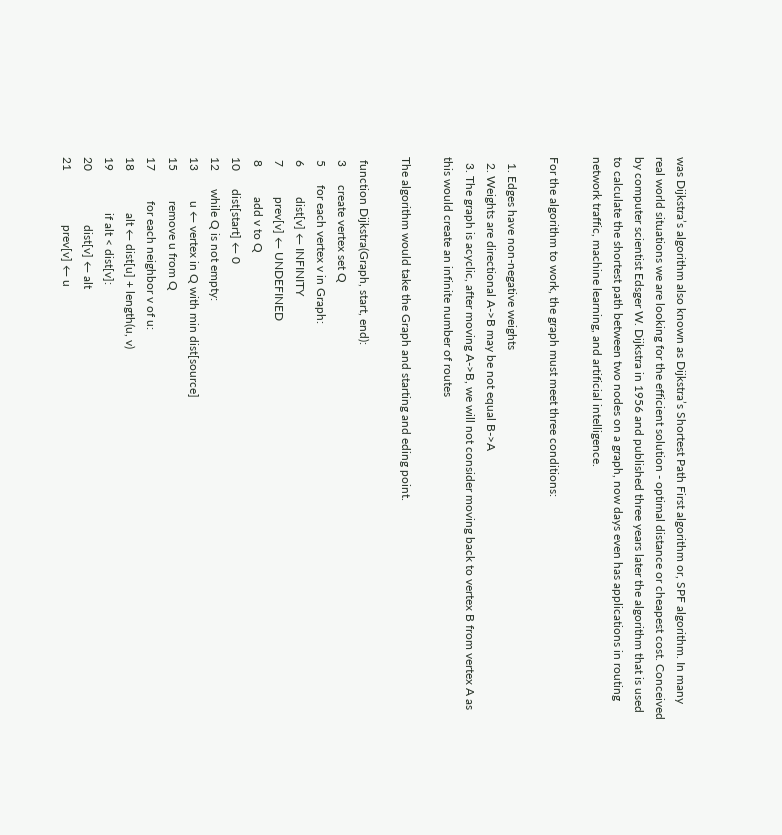was Dijkstra’s algorithm also known as Dijkstra’s Shortest Path First algorithm or, SPF algorithm. In many real world situations we are looking for the efficient solution - optimal distance or cheapest cost. Conceived by computer scientist Edsger W. Dijkstra in 1956 and published three years later the algorithm that is used to calculate the shortest path between two nodes on a graph, now days even has applications in routing network traffic, machine learning, and artificial intelligence.

For the algorithm to work, the graph must meet three conditions:

  1. Edges have non-negative weights
  2. Weights are directional A->B may be not equal B->A
  3. The graph is acyclic, after moving A->B, we will not consider moving back to vertex B from vertex A as this would create an infinite number of routes

The algorithm would take the Graph and starting and eding point.

 function Dijkstra(Graph, start, end):
 3      create vertex set Q
 5      for each vertex v in Graph:
 6          dist[v] ← INFINITY
 7          prev[v] ← UNDEFINED
 8          add v to Q
10      dist[start] ← 0
12      while Q is not empty:
13          u ← vertex in Q with min dist[source]
15          remove u from Q
17          for each neighbor v of u:
18              alt ← dist[u] + length(u, v)
19              if alt < dist[v]:
20                  dist[v] ← alt
21                  prev[v] ← u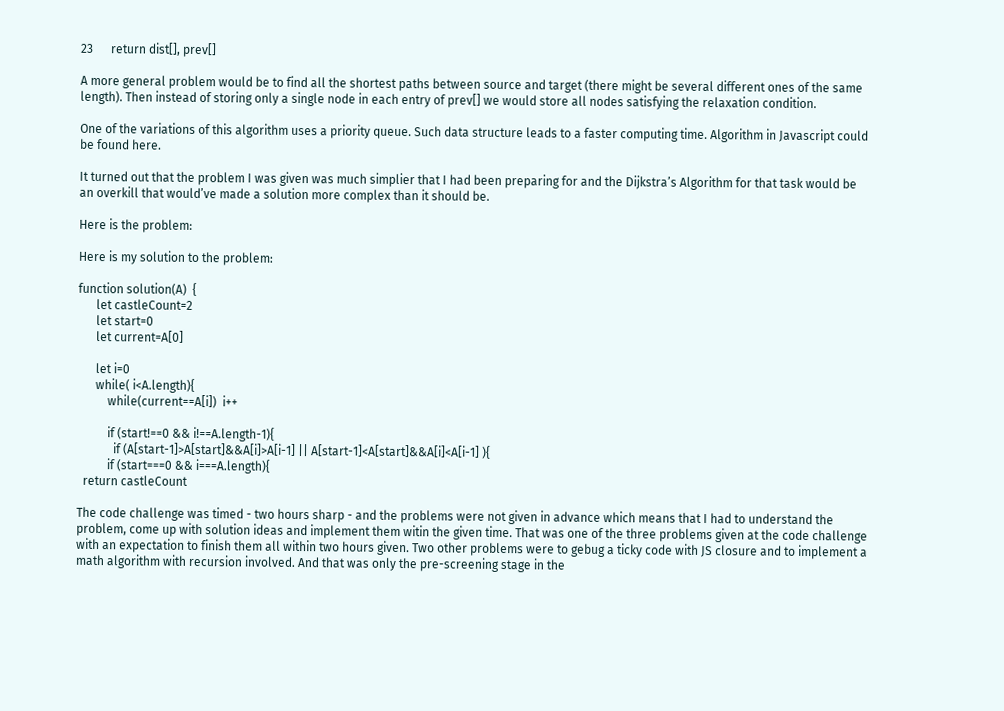23      return dist[], prev[]

A more general problem would be to find all the shortest paths between source and target (there might be several different ones of the same length). Then instead of storing only a single node in each entry of prev[] we would store all nodes satisfying the relaxation condition.

One of the variations of this algorithm uses a priority queue. Such data structure leads to a faster computing time. Algorithm in Javascript could be found here.

It turned out that the problem I was given was much simplier that I had been preparing for and the Dijkstra’s Algorithm for that task would be an overkill that would’ve made a solution more complex than it should be.

Here is the problem:

Here is my solution to the problem:

function solution(A)  {
      let castleCount=2
      let start=0
      let current=A[0]

      let i=0
      while( i<A.length){
          while(current==A[i])  i++

          if (start!==0 && i!==A.length-1){
            if (A[start-1]>A[start]&&A[i]>A[i-1] || A[start-1]<A[start]&&A[i]<A[i-1] ){
          if (start===0 && i===A.length){
  return castleCount

The code challenge was timed - two hours sharp - and the problems were not given in advance which means that I had to understand the problem, come up with solution ideas and implement them witin the given time. That was one of the three problems given at the code challenge with an expectation to finish them all within two hours given. Two other problems were to gebug a ticky code with JS closure and to implement a math algorithm with recursion involved. And that was only the pre-screening stage in the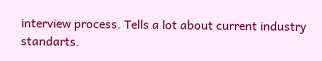interview process. Tells a lot about current industry standarts.